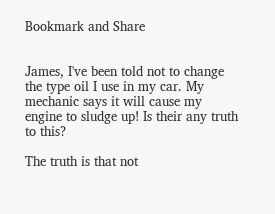Bookmark and Share


James, I've been told not to change the type oil I use in my car. My mechanic says it will cause my engine to sludge up! Is their any truth to this?

The truth is that not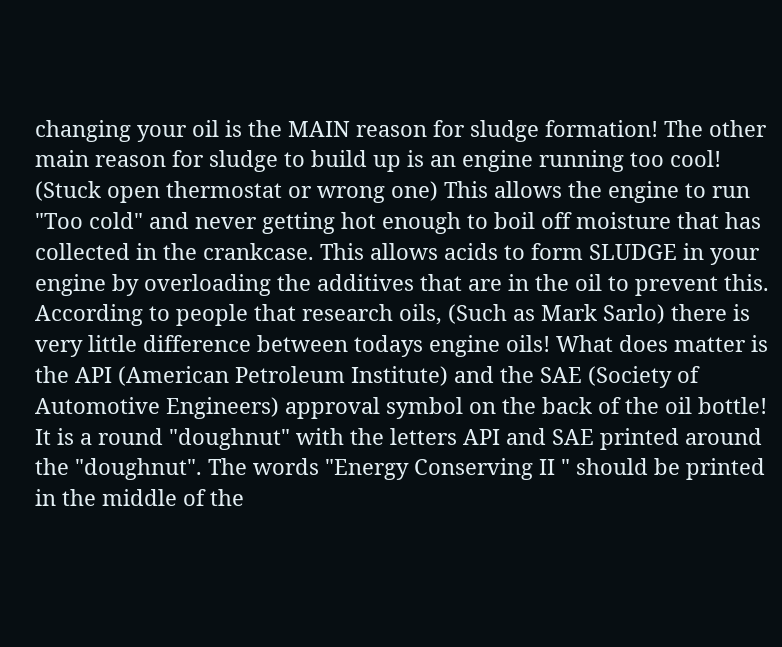changing your oil is the MAIN reason for sludge formation! The other main reason for sludge to build up is an engine running too cool! (Stuck open thermostat or wrong one) This allows the engine to run "Too cold" and never getting hot enough to boil off moisture that has collected in the crankcase. This allows acids to form SLUDGE in your engine by overloading the additives that are in the oil to prevent this. According to people that research oils, (Such as Mark Sarlo) there is very little difference between todays engine oils! What does matter is the API (American Petroleum Institute) and the SAE (Society of Automotive Engineers) approval symbol on the back of the oil bottle! It is a round "doughnut" with the letters API and SAE printed around the "doughnut". The words "Energy Conserving II " should be printed in the middle of the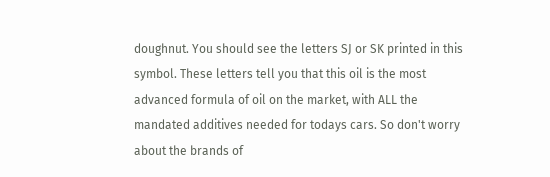doughnut. You should see the letters SJ or SK printed in this symbol. These letters tell you that this oil is the most advanced formula of oil on the market, with ALL the mandated additives needed for todays cars. So don't worry about the brands of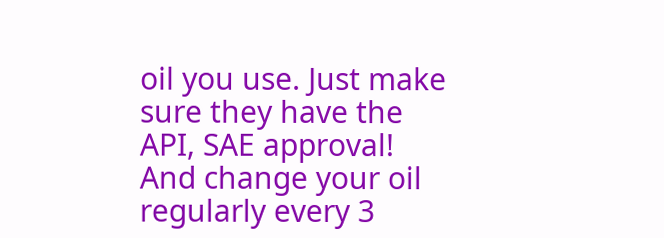oil you use. Just make sure they have the API, SAE approval! And change your oil regularly every 3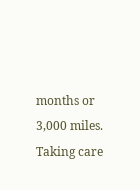months or 3,000 miles. Taking care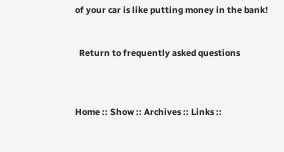of your car is like putting money in the bank!


  Return to frequently asked questions



Home :: Show :: Archives :: Links ::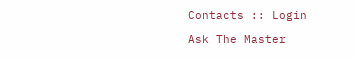Contacts :: Login

Ask The Master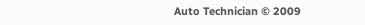Auto Technician © 2009